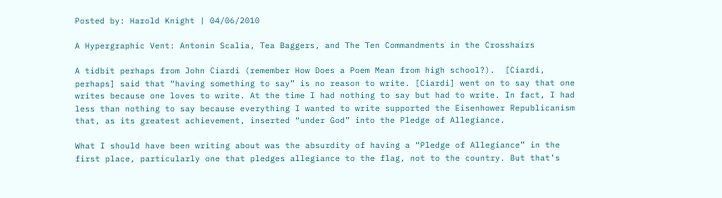Posted by: Harold Knight | 04/06/2010

A Hypergraphic Vent: Antonin Scalia, Tea Baggers, and The Ten Commandments in the Crosshairs

A tidbit perhaps from John Ciardi (remember How Does a Poem Mean from high school?).  [Ciardi, perhaps] said that “having something to say” is no reason to write. [Ciardi] went on to say that one writes because one loves to write. At the time I had nothing to say but had to write. In fact, I had less than nothing to say because everything I wanted to write supported the Eisenhower Republicanism that, as its greatest achievement, inserted “under God” into the Pledge of Allegiance.

What I should have been writing about was the absurdity of having a “Pledge of Allegiance” in the first place, particularly one that pledges allegiance to the flag, not to the country. But that’s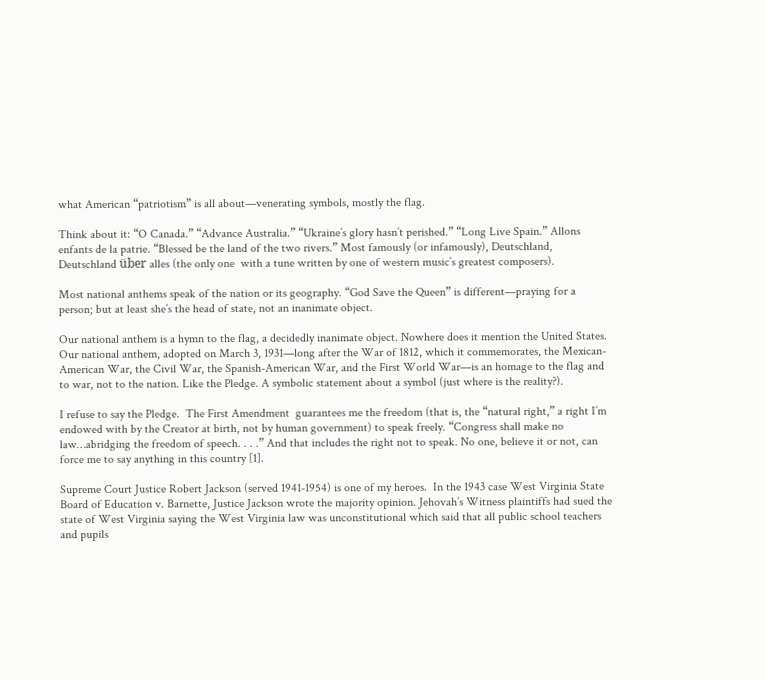what American “patriotism” is all about—venerating symbols, mostly the flag.

Think about it: “O Canada.” “Advance Australia.” “Ukraine’s glory hasn’t perished.” “Long Live Spain.” Allons enfants de la patrie. “Blessed be the land of the two rivers.” Most famously (or infamously), Deutschland, Deutschland über alles (the only one  with a tune written by one of western music’s greatest composers).

Most national anthems speak of the nation or its geography. “God Save the Queen” is different—praying for a person; but at least she’s the head of state, not an inanimate object.

Our national anthem is a hymn to the flag, a decidedly inanimate object. Nowhere does it mention the United States.  Our national anthem, adopted on March 3, 1931—long after the War of 1812, which it commemorates, the Mexican-American War, the Civil War, the Spanish-American War, and the First World War—is an homage to the flag and to war, not to the nation. Like the Pledge. A symbolic statement about a symbol (just where is the reality?).

I refuse to say the Pledge.  The First Amendment  guarantees me the freedom (that is, the “natural right,” a right I’m endowed with by the Creator at birth, not by human government) to speak freely. “Congress shall make no law…abridging the freedom of speech. . . .” And that includes the right not to speak. No one, believe it or not, can force me to say anything in this country [1].

Supreme Court Justice Robert Jackson (served 1941-1954) is one of my heroes.  In the 1943 case West Virginia State Board of Education v. Barnette, Justice Jackson wrote the majority opinion. Jehovah’s Witness plaintiffs had sued the state of West Virginia saying the West Virginia law was unconstitutional which said that all public school teachers and pupils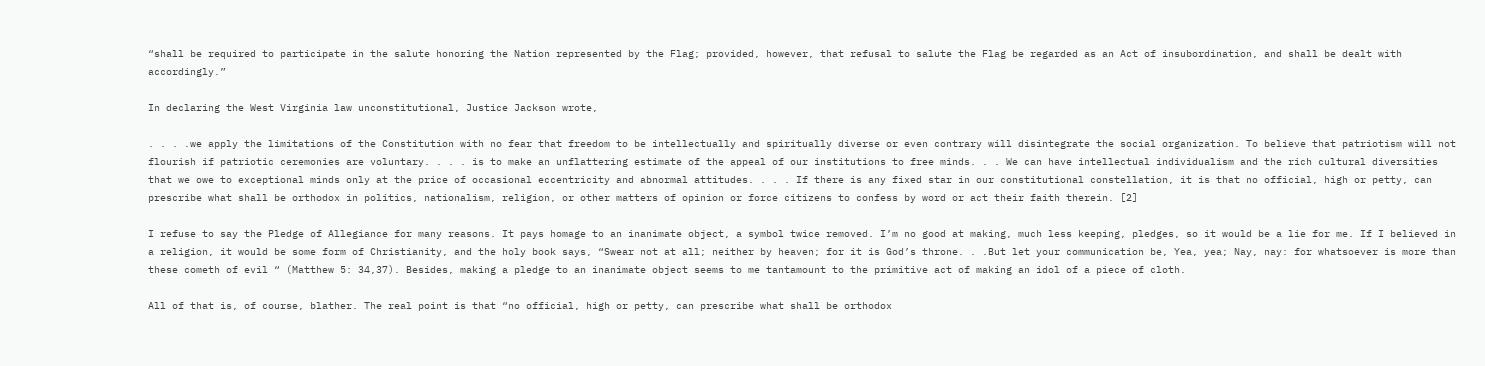“shall be required to participate in the salute honoring the Nation represented by the Flag; provided, however, that refusal to salute the Flag be regarded as an Act of insubordination, and shall be dealt with accordingly.”

In declaring the West Virginia law unconstitutional, Justice Jackson wrote,

. . . .we apply the limitations of the Constitution with no fear that freedom to be intellectually and spiritually diverse or even contrary will disintegrate the social organization. To believe that patriotism will not flourish if patriotic ceremonies are voluntary. . . . is to make an unflattering estimate of the appeal of our institutions to free minds. . . We can have intellectual individualism and the rich cultural diversities that we owe to exceptional minds only at the price of occasional eccentricity and abnormal attitudes. . . . If there is any fixed star in our constitutional constellation, it is that no official, high or petty, can prescribe what shall be orthodox in politics, nationalism, religion, or other matters of opinion or force citizens to confess by word or act their faith therein. [2]

I refuse to say the Pledge of Allegiance for many reasons. It pays homage to an inanimate object, a symbol twice removed. I’m no good at making, much less keeping, pledges, so it would be a lie for me. If I believed in a religion, it would be some form of Christianity, and the holy book says, “Swear not at all; neither by heaven; for it is God’s throne. . .But let your communication be, Yea, yea; Nay, nay: for whatsoever is more than these cometh of evil “ (Matthew 5: 34,37). Besides, making a pledge to an inanimate object seems to me tantamount to the primitive act of making an idol of a piece of cloth.

All of that is, of course, blather. The real point is that “no official, high or petty, can prescribe what shall be orthodox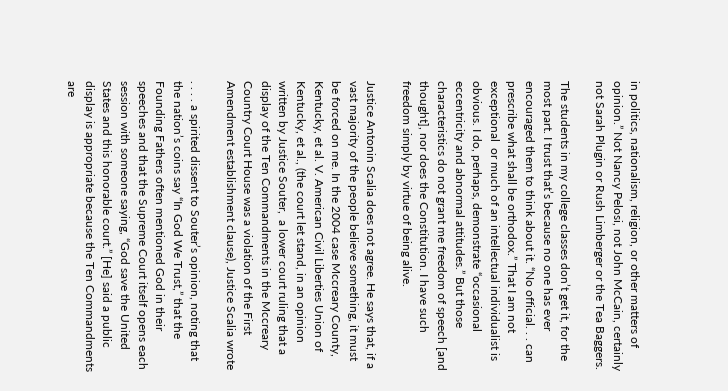in politics, nationalism, religion, or other matters of opinion.” Not Nancy Pelosi, not John McCain, certainly not Sarah Plugin or Rush Limberger or the Tea Baggers.

The students in my college classes don’t get it, for the most part. I trust that’s because no one has ever encouraged them to think about it. “No official. . . can prescribe what shall be orthodox.” That I am not exceptional  or much of an intellectual individualist is obvious. I do, perhaps, demonstrate “occasional eccentricity and abnormal attitudes.” But those characteristics do not grant me freedom of speech [and thought], nor does the Constitution. I have such freedom simply by virtue of being alive.

Justice Antonin Scalia does not agree. He says that, if a vast majority of the people believe something, it must be forced on me. In the 2004 case Mccreary County, Kentucky, et al. V. American Civil Liberties Union of Kentucky, et al., (the court let stand, in an opinion written by Justice Souter,  a lower court ruling that a display of the Ten Commandments in the Mccreary Country Court House was a violation of the First Amendment establishment clause), Justice Scalia wrote

. . . . a spirited dissent to Souter’s opinion, noting that the nation’s coins say “In God We Trust,” that the Founding Fathers often mentioned God in their speeches and that the Supreme Court itself opens each session with someone saying, “God save the United States and this honorable court.” [He] said a public display is appropriate because the Ten Commandments are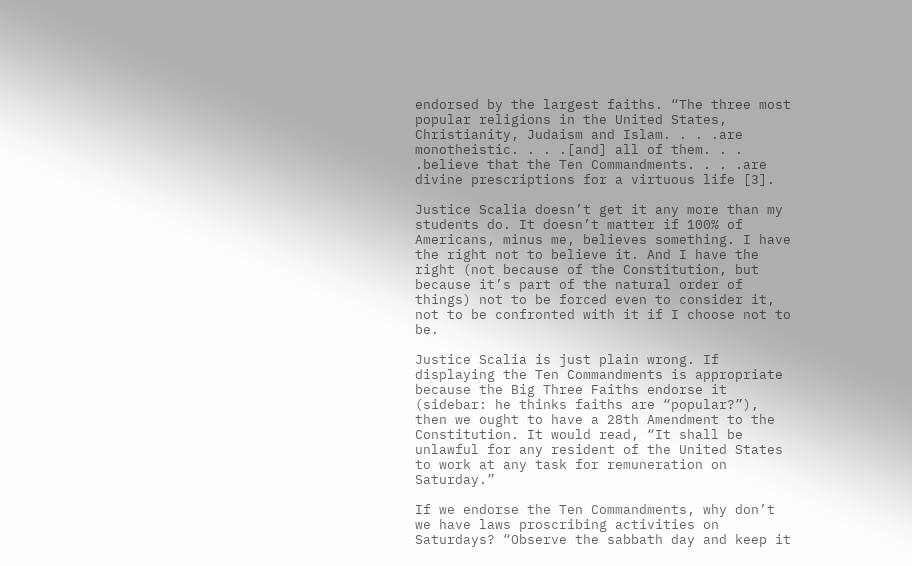endorsed by the largest faiths. “The three most popular religions in the United States, Christianity, Judaism and Islam. . . .are monotheistic. . . .[and] all of them. . . .believe that the Ten Commandments. . . .are divine prescriptions for a virtuous life [3].

Justice Scalia doesn’t get it any more than my students do. It doesn’t matter if 100% of Americans, minus me, believes something. I have the right not to believe it. And I have the right (not because of the Constitution, but because it’s part of the natural order of things) not to be forced even to consider it, not to be confronted with it if I choose not to be.

Justice Scalia is just plain wrong. If displaying the Ten Commandments is appropriate because the Big Three Faiths endorse it (sidebar: he thinks faiths are “popular?”), then we ought to have a 28th Amendment to the Constitution. It would read, “It shall be unlawful for any resident of the United States to work at any task for remuneration on Saturday.”

If we endorse the Ten Commandments, why don’t we have laws proscribing activities on Saturdays? “Observe the sabbath day and keep it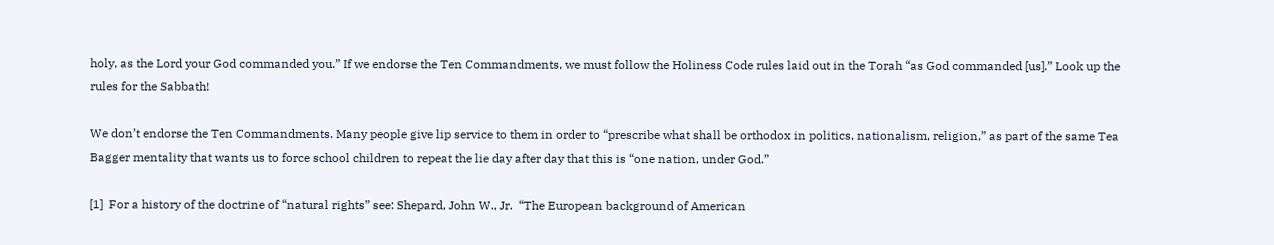holy, as the Lord your God commanded you.” If we endorse the Ten Commandments, we must follow the Holiness Code rules laid out in the Torah “as God commanded [us].” Look up the rules for the Sabbath!

We don’t endorse the Ten Commandments. Many people give lip service to them in order to “prescribe what shall be orthodox in politics, nationalism, religion,” as part of the same Tea Bagger mentality that wants us to force school children to repeat the lie day after day that this is “one nation, under God.”

[1]  For a history of the doctrine of “natural rights” see: Shepard, John W., Jr.  “The European background of American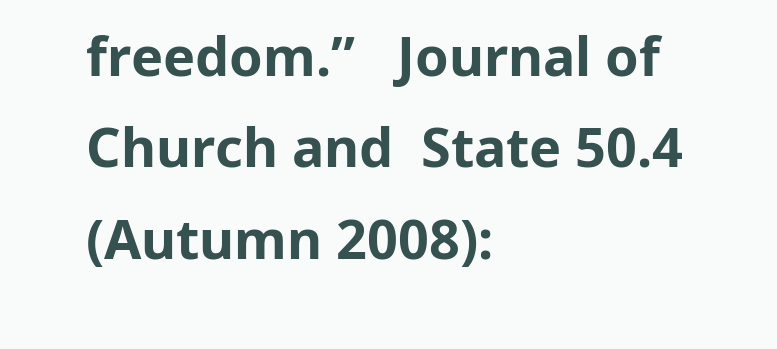freedom.”   Journal of Church and  State 50.4 (Autumn 2008):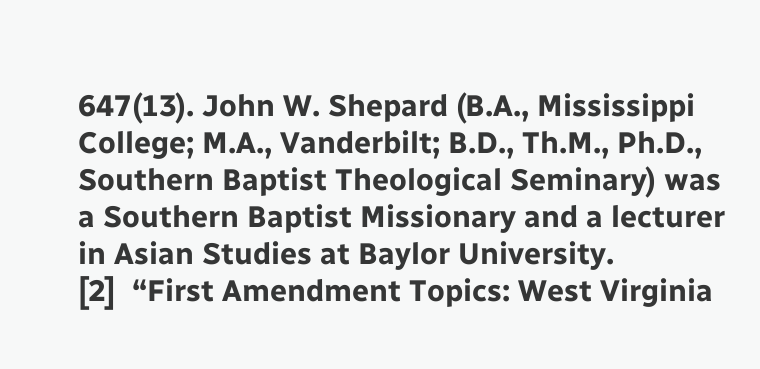647(13). John W. Shepard (B.A., Mississippi College; M.A., Vanderbilt; B.D., Th.M., Ph.D., Southern Baptist Theological Seminary) was a Southern Baptist Missionary and a lecturer in Asian Studies at Baylor University.
[2]  “First Amendment Topics: West Virginia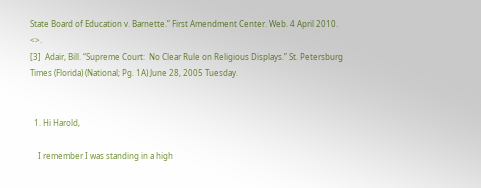State Board of Education v. Barnette.” First Amendment Center. Web. 4 April 2010. <>.
[3]  Adair, Bill. “Supreme Court:  No Clear Rule on Religious Displays.” St. Petersburg Times (Florida) (National; Pg. 1A) June 28, 2005 Tuesday.


  1. Hi Harold,

    I remember I was standing in a high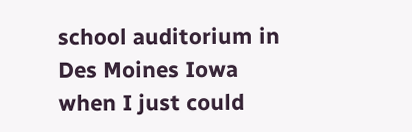school auditorium in Des Moines Iowa when I just could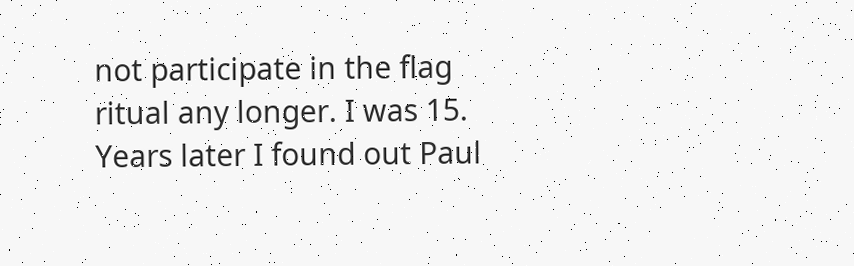not participate in the flag ritual any longer. I was 15. Years later I found out Paul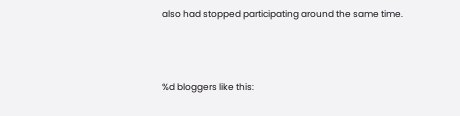also had stopped participating around the same time.




%d bloggers like this: